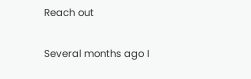Reach out

Several months ago I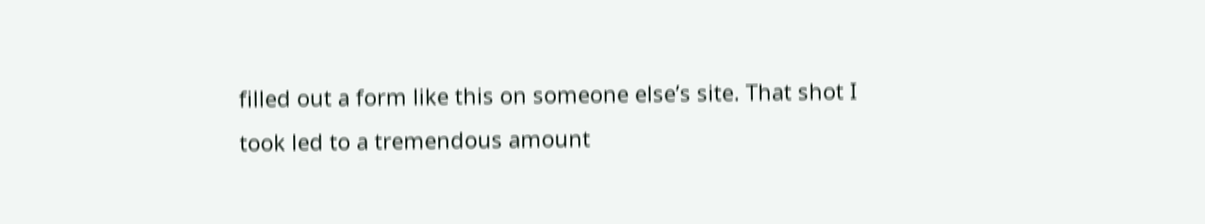filled out a form like this on someone else’s site. That shot I took led to a tremendous amount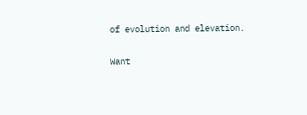of evolution and elevation.

Want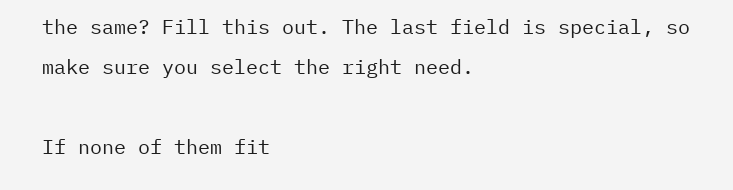the same? Fill this out. The last field is special, so make sure you select the right need.

If none of them fit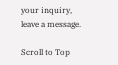your inquiry, leave a message.

Scroll to Top